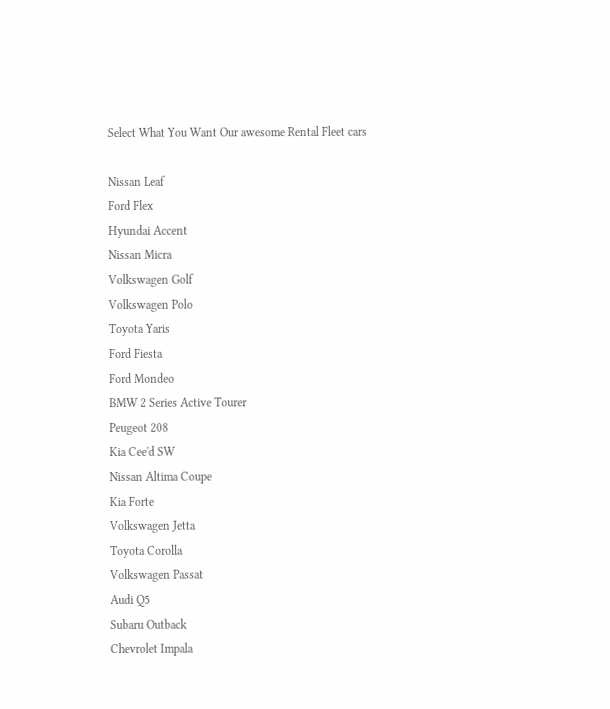Select What You Want Our awesome Rental Fleet cars

Nissan Leaf
Ford Flex
Hyundai Accent
Nissan Micra
Volkswagen Golf
Volkswagen Polo
Toyota Yaris
Ford Fiesta
Ford Mondeo
BMW 2 Series Active Tourer
Peugeot 208
Kia Cee'd SW
Nissan Altima Coupe
Kia Forte
Volkswagen Jetta
Toyota Corolla
Volkswagen Passat
Audi Q5
Subaru Outback
Chevrolet Impala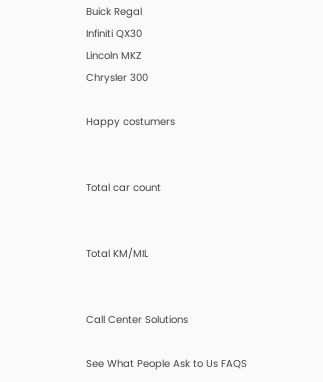Buick Regal
Infiniti QX30
Lincoln MKZ
Chrysler 300

Happy costumers


Total car count


Total KM/MIL


Call Center Solutions

See What People Ask to Us FAQS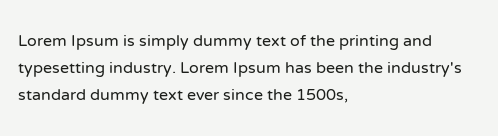Lorem Ipsum is simply dummy text of the printing and typesetting industry. Lorem Ipsum has been the industry's standard dummy text ever since the 1500s,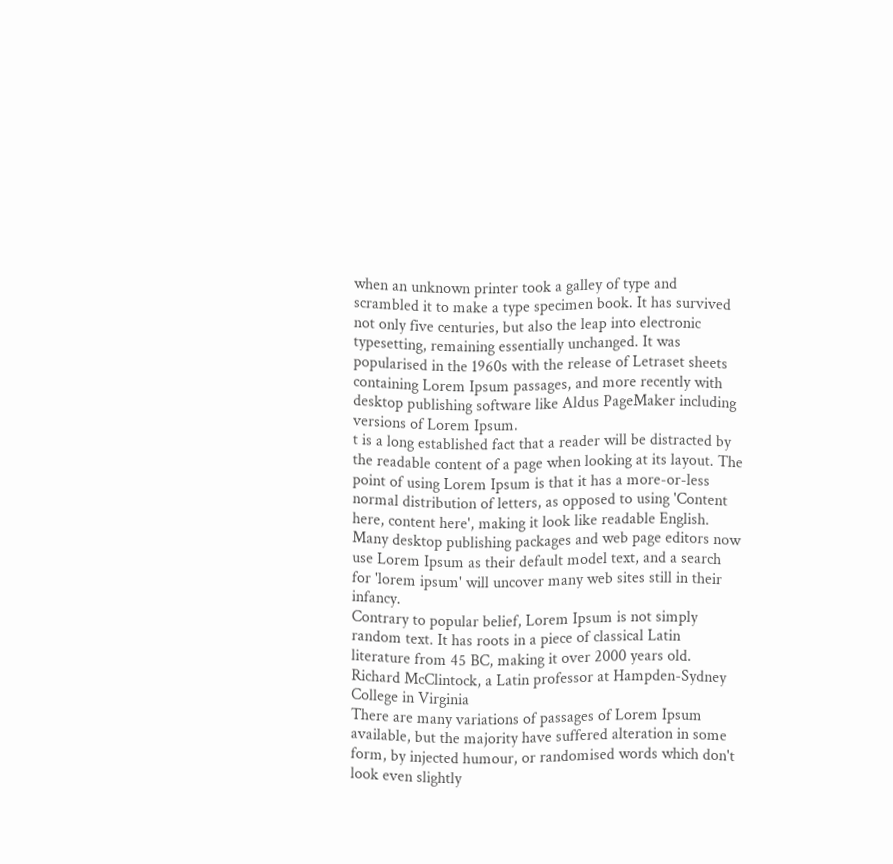when an unknown printer took a galley of type and scrambled it to make a type specimen book. It has survived not only five centuries, but also the leap into electronic typesetting, remaining essentially unchanged. It was popularised in the 1960s with the release of Letraset sheets containing Lorem Ipsum passages, and more recently with desktop publishing software like Aldus PageMaker including versions of Lorem Ipsum.
t is a long established fact that a reader will be distracted by the readable content of a page when looking at its layout. The point of using Lorem Ipsum is that it has a more-or-less normal distribution of letters, as opposed to using 'Content here, content here', making it look like readable English. Many desktop publishing packages and web page editors now use Lorem Ipsum as their default model text, and a search for 'lorem ipsum' will uncover many web sites still in their infancy.
Contrary to popular belief, Lorem Ipsum is not simply random text. It has roots in a piece of classical Latin literature from 45 BC, making it over 2000 years old. Richard McClintock, a Latin professor at Hampden-Sydney College in Virginia
There are many variations of passages of Lorem Ipsum available, but the majority have suffered alteration in some form, by injected humour, or randomised words which don't look even slightly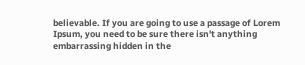believable. If you are going to use a passage of Lorem Ipsum, you need to be sure there isn't anything embarrassing hidden in the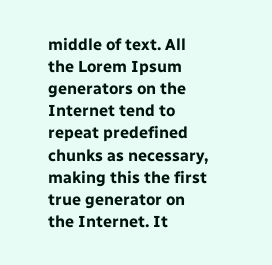middle of text. All the Lorem Ipsum generators on the Internet tend to repeat predefined chunks as necessary, making this the first true generator on the Internet. It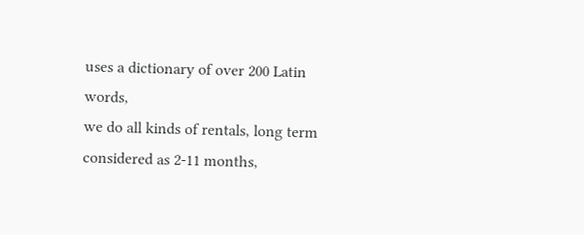uses a dictionary of over 200 Latin words,
we do all kinds of rentals, long term considered as 2-11 months,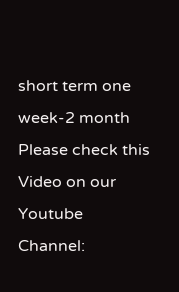short term one week-2 month
Please check this Video on our Youtube Channel: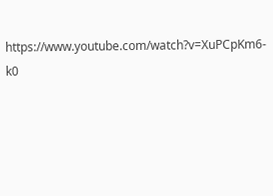https://www.youtube.com/watch?v=XuPCpKm6-k0